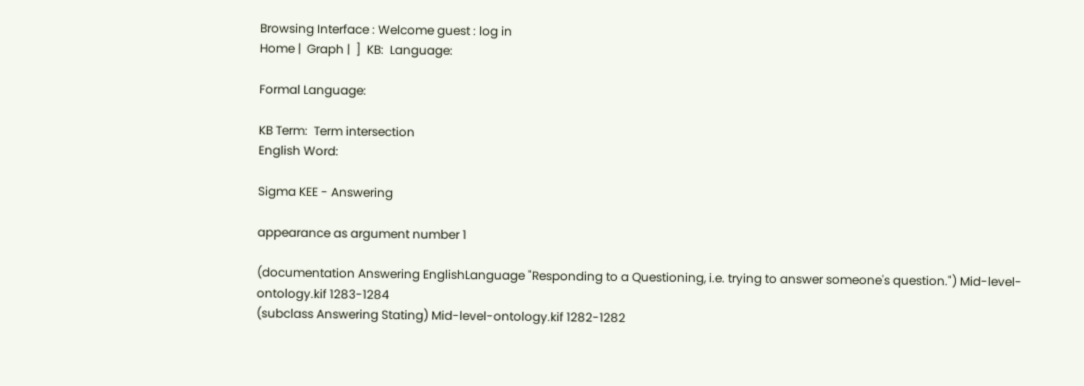Browsing Interface : Welcome guest : log in
Home |  Graph |  ]  KB:  Language:

Formal Language:

KB Term:  Term intersection
English Word:

Sigma KEE - Answering

appearance as argument number 1

(documentation Answering EnglishLanguage "Responding to a Questioning, i.e. trying to answer someone's question.") Mid-level-ontology.kif 1283-1284
(subclass Answering Stating) Mid-level-ontology.kif 1282-1282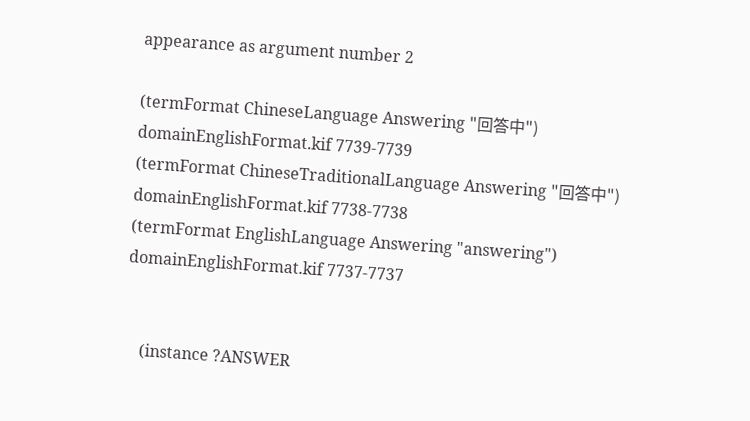appearance as argument number 2

(termFormat ChineseLanguage Answering "回答中") domainEnglishFormat.kif 7739-7739
(termFormat ChineseTraditionalLanguage Answering "回答中") domainEnglishFormat.kif 7738-7738
(termFormat EnglishLanguage Answering "answering") domainEnglishFormat.kif 7737-7737


    (instance ?ANSWER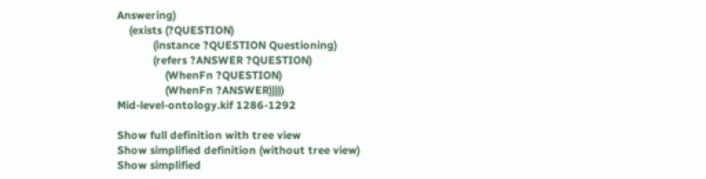Answering)
    (exists (?QUESTION)
            (instance ?QUESTION Questioning)
            (refers ?ANSWER ?QUESTION)
                (WhenFn ?QUESTION)
                (WhenFn ?ANSWER)))))
Mid-level-ontology.kif 1286-1292

Show full definition with tree view
Show simplified definition (without tree view)
Show simplified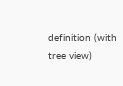definition (with tree view)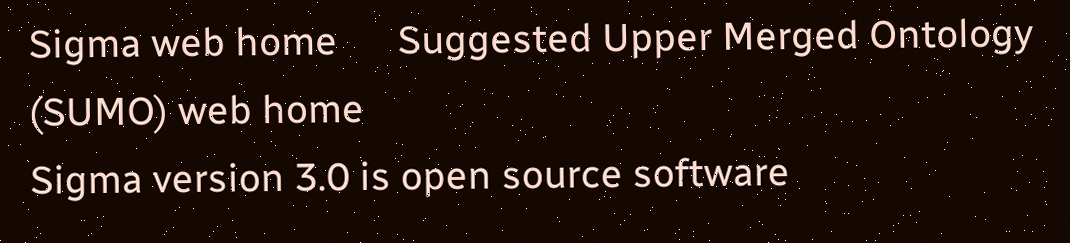Sigma web home      Suggested Upper Merged Ontology (SUMO) web home
Sigma version 3.0 is open source software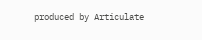produced by Articulate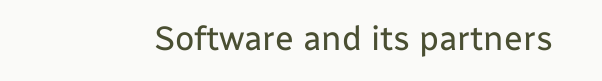Software and its partners